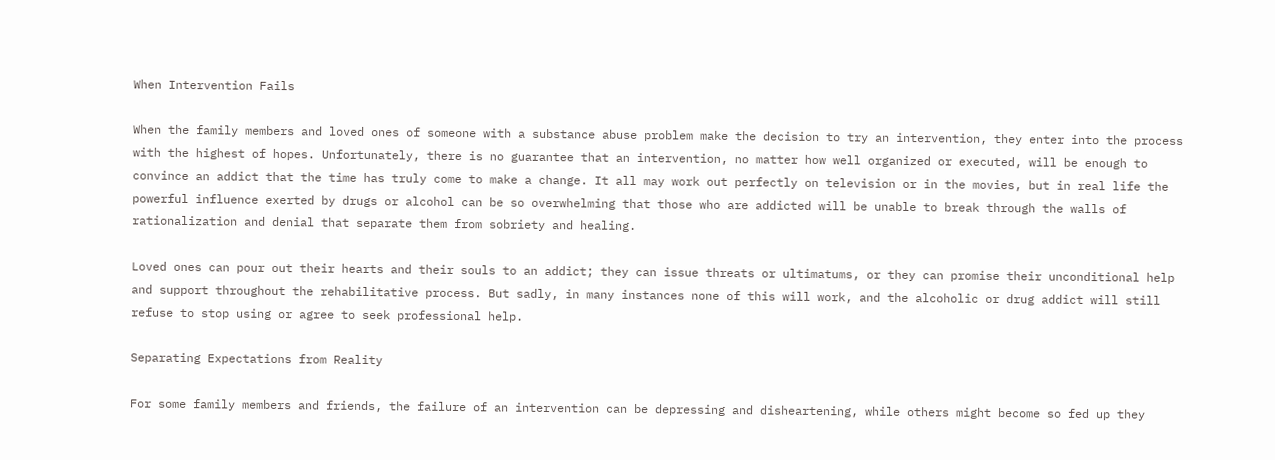When Intervention Fails

When the family members and loved ones of someone with a substance abuse problem make the decision to try an intervention, they enter into the process with the highest of hopes. Unfortunately, there is no guarantee that an intervention, no matter how well organized or executed, will be enough to convince an addict that the time has truly come to make a change. It all may work out perfectly on television or in the movies, but in real life the powerful influence exerted by drugs or alcohol can be so overwhelming that those who are addicted will be unable to break through the walls of rationalization and denial that separate them from sobriety and healing.

Loved ones can pour out their hearts and their souls to an addict; they can issue threats or ultimatums, or they can promise their unconditional help and support throughout the rehabilitative process. But sadly, in many instances none of this will work, and the alcoholic or drug addict will still refuse to stop using or agree to seek professional help.

Separating Expectations from Reality

For some family members and friends, the failure of an intervention can be depressing and disheartening, while others might become so fed up they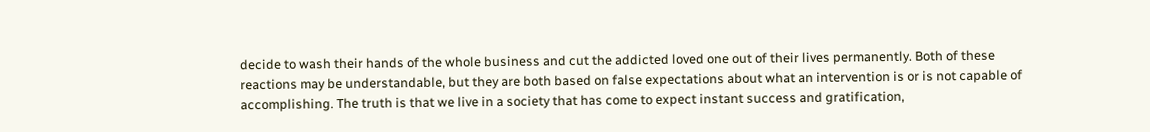decide to wash their hands of the whole business and cut the addicted loved one out of their lives permanently. Both of these reactions may be understandable, but they are both based on false expectations about what an intervention is or is not capable of accomplishing. The truth is that we live in a society that has come to expect instant success and gratification,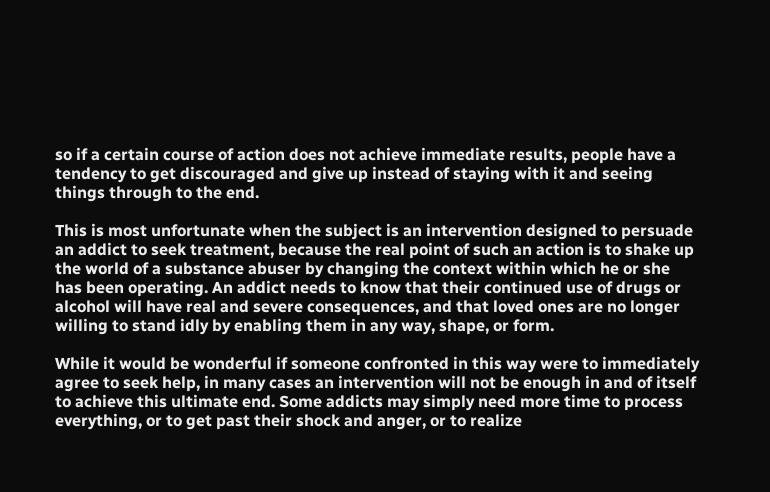so if a certain course of action does not achieve immediate results, people have a tendency to get discouraged and give up instead of staying with it and seeing things through to the end.

This is most unfortunate when the subject is an intervention designed to persuade an addict to seek treatment, because the real point of such an action is to shake up the world of a substance abuser by changing the context within which he or she has been operating. An addict needs to know that their continued use of drugs or alcohol will have real and severe consequences, and that loved ones are no longer willing to stand idly by enabling them in any way, shape, or form.

While it would be wonderful if someone confronted in this way were to immediately agree to seek help, in many cases an intervention will not be enough in and of itself to achieve this ultimate end. Some addicts may simply need more time to process everything, or to get past their shock and anger, or to realize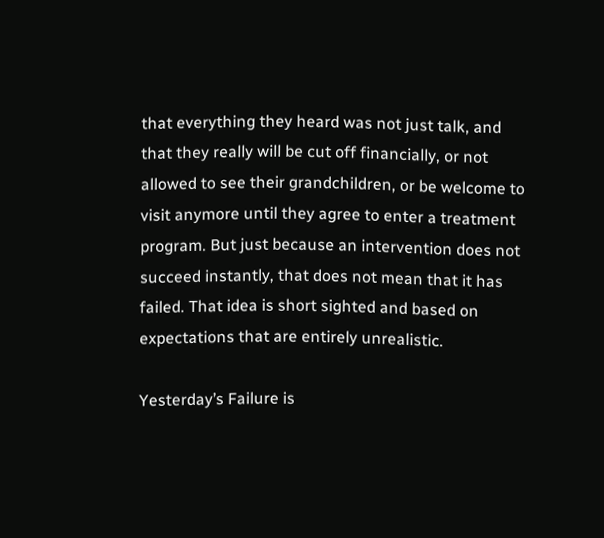that everything they heard was not just talk, and that they really will be cut off financially, or not allowed to see their grandchildren, or be welcome to visit anymore until they agree to enter a treatment program. But just because an intervention does not succeed instantly, that does not mean that it has failed. That idea is short sighted and based on expectations that are entirely unrealistic.

Yesterday’s Failure is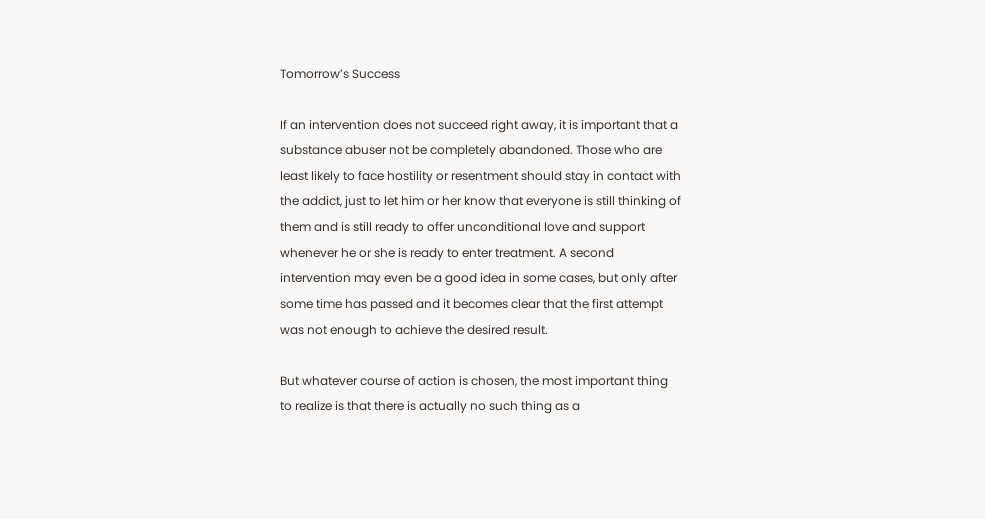Tomorrow’s Success

If an intervention does not succeed right away, it is important that a substance abuser not be completely abandoned. Those who are least likely to face hostility or resentment should stay in contact with the addict, just to let him or her know that everyone is still thinking of them and is still ready to offer unconditional love and support whenever he or she is ready to enter treatment. A second intervention may even be a good idea in some cases, but only after some time has passed and it becomes clear that the first attempt was not enough to achieve the desired result.

But whatever course of action is chosen, the most important thing to realize is that there is actually no such thing as a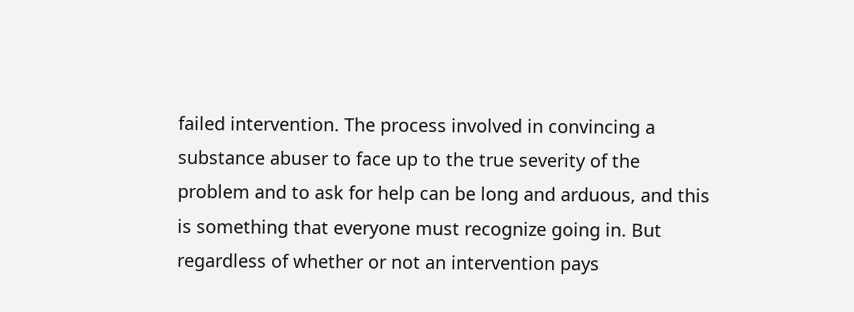failed intervention. The process involved in convincing a substance abuser to face up to the true severity of the problem and to ask for help can be long and arduous, and this is something that everyone must recognize going in. But regardless of whether or not an intervention pays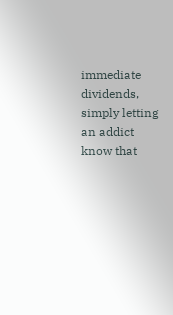immediate dividends, simply letting an addict know that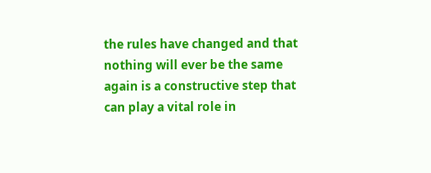the rules have changed and that nothing will ever be the same again is a constructive step that can play a vital role in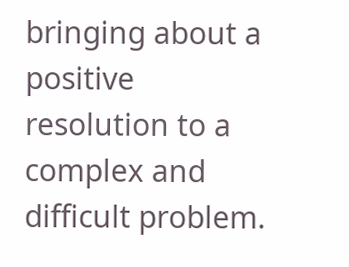bringing about a positive resolution to a complex and difficult problem.